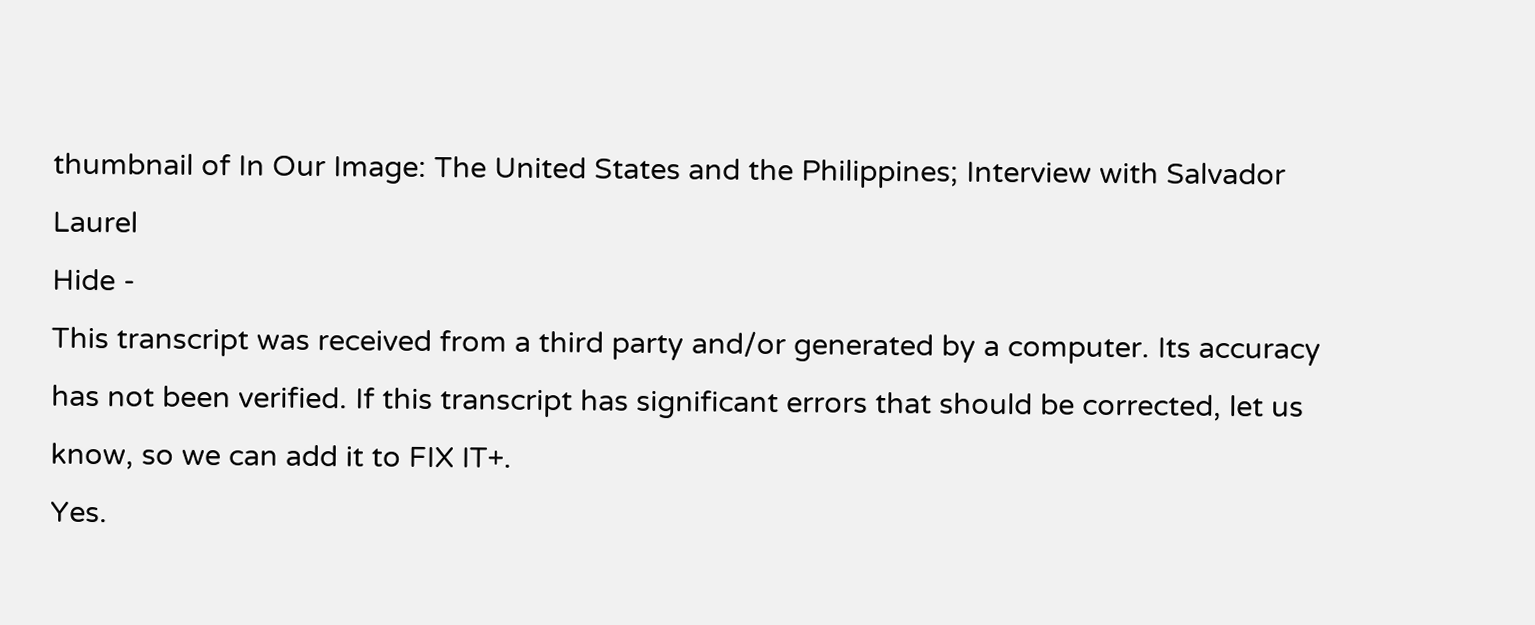thumbnail of In Our Image: The United States and the Philippines; Interview with Salvador Laurel
Hide -
This transcript was received from a third party and/or generated by a computer. Its accuracy has not been verified. If this transcript has significant errors that should be corrected, let us know, so we can add it to FIX IT+.
Yes.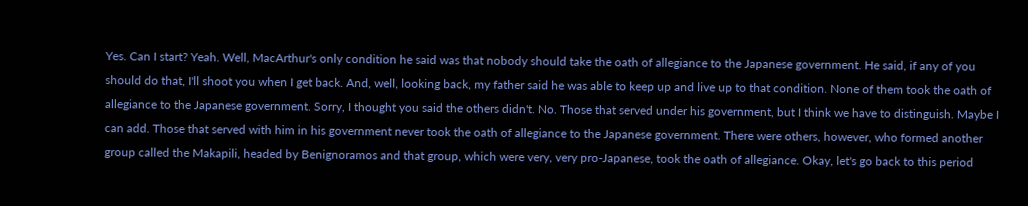Yes. Can I start? Yeah. Well, MacArthur's only condition he said was that nobody should take the oath of allegiance to the Japanese government. He said, if any of you should do that, I'll shoot you when I get back. And, well, looking back, my father said he was able to keep up and live up to that condition. None of them took the oath of allegiance to the Japanese government. Sorry, I thought you said the others didn't. No. Those that served under his government, but I think we have to distinguish. Maybe I can add. Those that served with him in his government never took the oath of allegiance to the Japanese government. There were others, however, who formed another group called the Makapili, headed by Benignoramos and that group, which were very, very pro-Japanese, took the oath of allegiance. Okay, let's go back to this period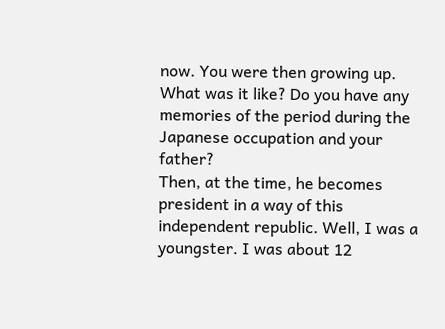now. You were then growing up. What was it like? Do you have any memories of the period during the Japanese occupation and your father?
Then, at the time, he becomes president in a way of this independent republic. Well, I was a youngster. I was about 12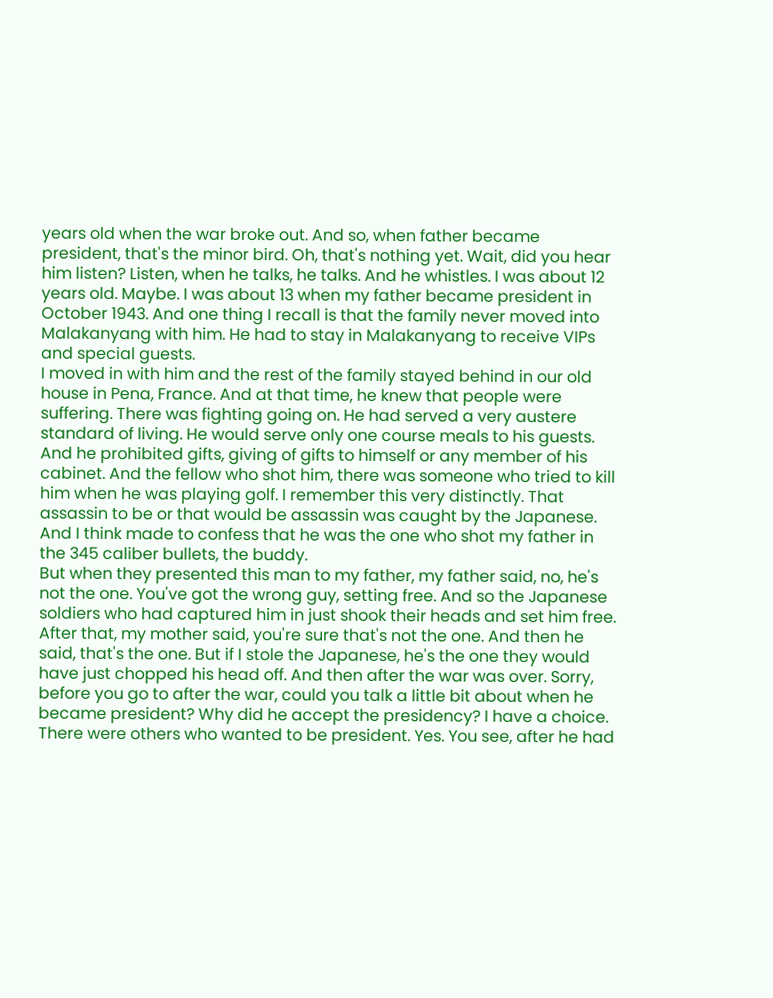years old when the war broke out. And so, when father became president, that's the minor bird. Oh, that's nothing yet. Wait, did you hear him listen? Listen, when he talks, he talks. And he whistles. I was about 12 years old. Maybe. I was about 13 when my father became president in October 1943. And one thing I recall is that the family never moved into Malakanyang with him. He had to stay in Malakanyang to receive VIPs and special guests.
I moved in with him and the rest of the family stayed behind in our old house in Pena, France. And at that time, he knew that people were suffering. There was fighting going on. He had served a very austere standard of living. He would serve only one course meals to his guests. And he prohibited gifts, giving of gifts to himself or any member of his cabinet. And the fellow who shot him, there was someone who tried to kill him when he was playing golf. I remember this very distinctly. That assassin to be or that would be assassin was caught by the Japanese. And I think made to confess that he was the one who shot my father in the 345 caliber bullets, the buddy.
But when they presented this man to my father, my father said, no, he's not the one. You've got the wrong guy, setting free. And so the Japanese soldiers who had captured him in just shook their heads and set him free. After that, my mother said, you're sure that's not the one. And then he said, that's the one. But if I stole the Japanese, he's the one they would have just chopped his head off. And then after the war was over. Sorry, before you go to after the war, could you talk a little bit about when he became president? Why did he accept the presidency? I have a choice. There were others who wanted to be president. Yes. You see, after he had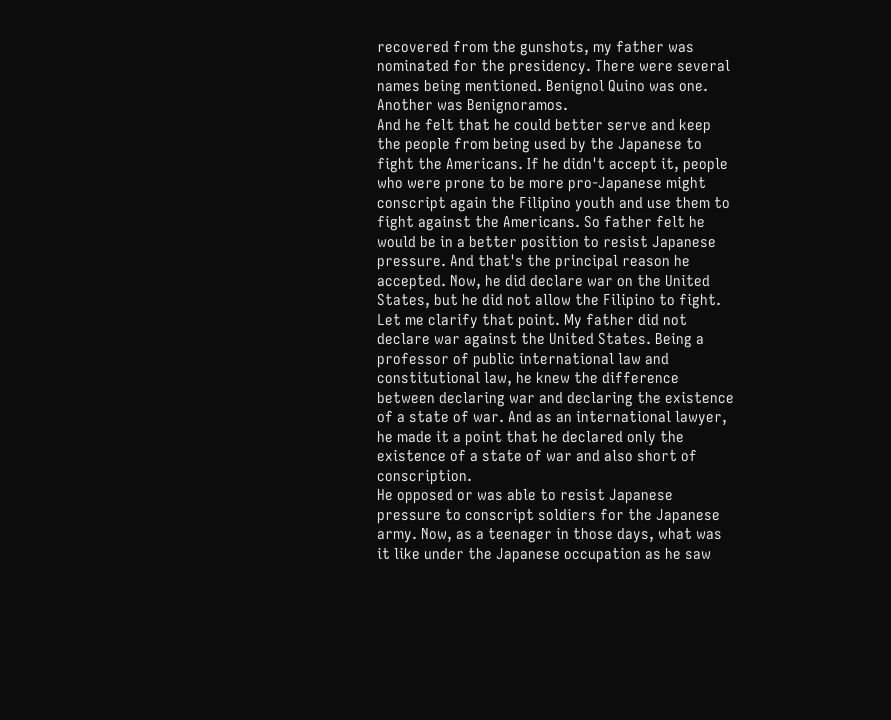recovered from the gunshots, my father was nominated for the presidency. There were several names being mentioned. Benignol Quino was one. Another was Benignoramos.
And he felt that he could better serve and keep the people from being used by the Japanese to fight the Americans. If he didn't accept it, people who were prone to be more pro-Japanese might conscript again the Filipino youth and use them to fight against the Americans. So father felt he would be in a better position to resist Japanese pressure. And that's the principal reason he accepted. Now, he did declare war on the United States, but he did not allow the Filipino to fight. Let me clarify that point. My father did not declare war against the United States. Being a professor of public international law and constitutional law, he knew the difference between declaring war and declaring the existence of a state of war. And as an international lawyer, he made it a point that he declared only the existence of a state of war and also short of conscription.
He opposed or was able to resist Japanese pressure to conscript soldiers for the Japanese army. Now, as a teenager in those days, what was it like under the Japanese occupation as he saw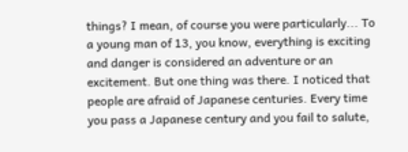things? I mean, of course you were particularly... To a young man of 13, you know, everything is exciting and danger is considered an adventure or an excitement. But one thing was there. I noticed that people are afraid of Japanese centuries. Every time you pass a Japanese century and you fail to salute,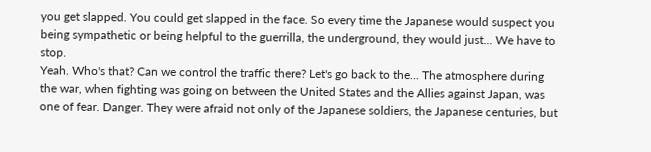you get slapped. You could get slapped in the face. So every time the Japanese would suspect you being sympathetic or being helpful to the guerrilla, the underground, they would just... We have to stop.
Yeah. Who's that? Can we control the traffic there? Let's go back to the... The atmosphere during the war, when fighting was going on between the United States and the Allies against Japan, was one of fear. Danger. They were afraid not only of the Japanese soldiers, the Japanese centuries, but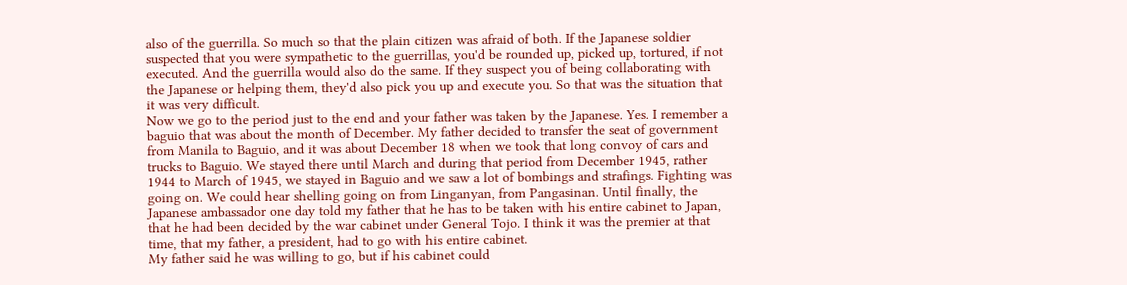also of the guerrilla. So much so that the plain citizen was afraid of both. If the Japanese soldier suspected that you were sympathetic to the guerrillas, you'd be rounded up, picked up, tortured, if not executed. And the guerrilla would also do the same. If they suspect you of being collaborating with the Japanese or helping them, they'd also pick you up and execute you. So that was the situation that it was very difficult.
Now we go to the period just to the end and your father was taken by the Japanese. Yes. I remember a baguio that was about the month of December. My father decided to transfer the seat of government from Manila to Baguio, and it was about December 18 when we took that long convoy of cars and trucks to Baguio. We stayed there until March and during that period from December 1945, rather 1944 to March of 1945, we stayed in Baguio and we saw a lot of bombings and strafings. Fighting was going on. We could hear shelling going on from Linganyan, from Pangasinan. Until finally, the Japanese ambassador one day told my father that he has to be taken with his entire cabinet to Japan, that he had been decided by the war cabinet under General Tojo. I think it was the premier at that time, that my father, a president, had to go with his entire cabinet.
My father said he was willing to go, but if his cabinet could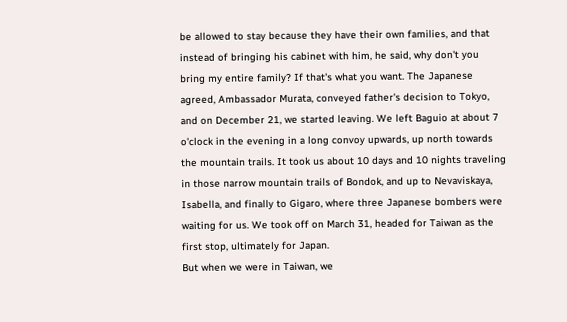be allowed to stay because they have their own families, and that instead of bringing his cabinet with him, he said, why don't you bring my entire family? If that's what you want. The Japanese agreed, Ambassador Murata, conveyed father's decision to Tokyo, and on December 21, we started leaving. We left Baguio at about 7 o'clock in the evening in a long convoy upwards, up north towards the mountain trails. It took us about 10 days and 10 nights traveling in those narrow mountain trails of Bondok, and up to Nevaviskaya, Isabella, and finally to Gigaro, where three Japanese bombers were waiting for us. We took off on March 31, headed for Taiwan as the first stop, ultimately for Japan.
But when we were in Taiwan, we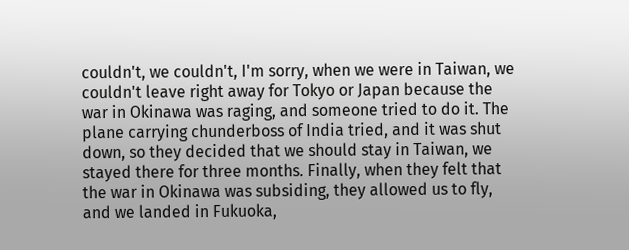couldn't, we couldn't, I'm sorry, when we were in Taiwan, we couldn't leave right away for Tokyo or Japan because the war in Okinawa was raging, and someone tried to do it. The plane carrying chunderboss of India tried, and it was shut down, so they decided that we should stay in Taiwan, we stayed there for three months. Finally, when they felt that the war in Okinawa was subsiding, they allowed us to fly, and we landed in Fukuoka,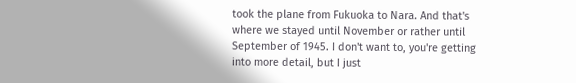took the plane from Fukuoka to Nara. And that's where we stayed until November or rather until September of 1945. I don't want to, you're getting into more detail, but I just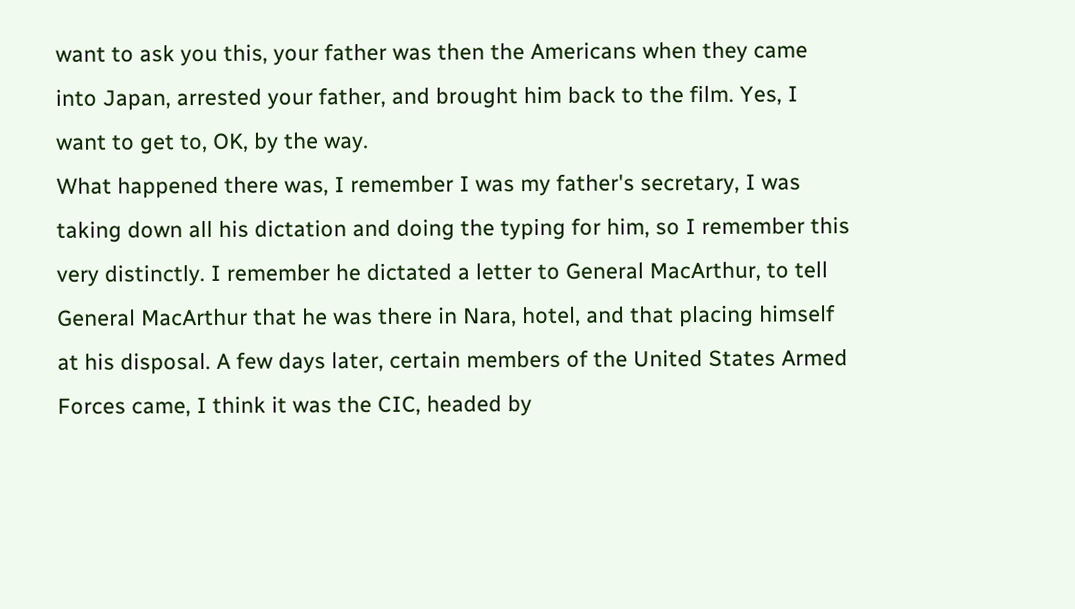want to ask you this, your father was then the Americans when they came into Japan, arrested your father, and brought him back to the film. Yes, I want to get to, OK, by the way.
What happened there was, I remember I was my father's secretary, I was taking down all his dictation and doing the typing for him, so I remember this very distinctly. I remember he dictated a letter to General MacArthur, to tell General MacArthur that he was there in Nara, hotel, and that placing himself at his disposal. A few days later, certain members of the United States Armed Forces came, I think it was the CIC, headed by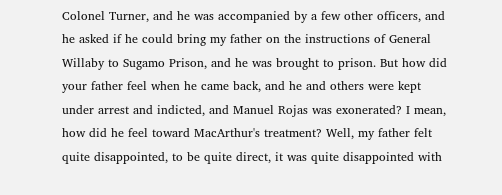Colonel Turner, and he was accompanied by a few other officers, and he asked if he could bring my father on the instructions of General Willaby to Sugamo Prison, and he was brought to prison. But how did your father feel when he came back, and he and others were kept under arrest and indicted, and Manuel Rojas was exonerated? I mean, how did he feel toward MacArthur's treatment? Well, my father felt quite disappointed, to be quite direct, it was quite disappointed with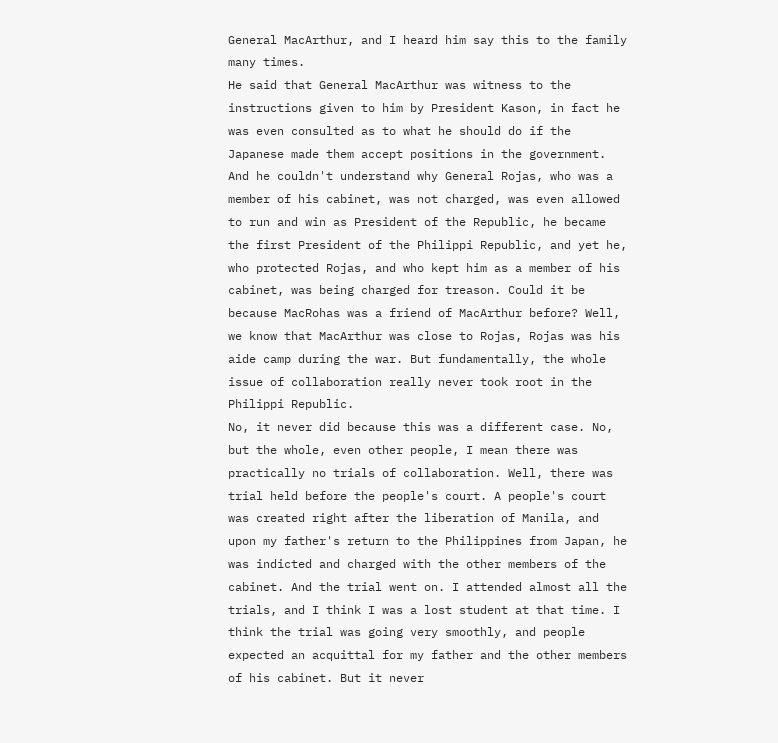General MacArthur, and I heard him say this to the family many times.
He said that General MacArthur was witness to the instructions given to him by President Kason, in fact he was even consulted as to what he should do if the Japanese made them accept positions in the government. And he couldn't understand why General Rojas, who was a member of his cabinet, was not charged, was even allowed to run and win as President of the Republic, he became the first President of the Philippi Republic, and yet he, who protected Rojas, and who kept him as a member of his cabinet, was being charged for treason. Could it be because MacRohas was a friend of MacArthur before? Well, we know that MacArthur was close to Rojas, Rojas was his aide camp during the war. But fundamentally, the whole issue of collaboration really never took root in the Philippi Republic.
No, it never did because this was a different case. No, but the whole, even other people, I mean there was practically no trials of collaboration. Well, there was trial held before the people's court. A people's court was created right after the liberation of Manila, and upon my father's return to the Philippines from Japan, he was indicted and charged with the other members of the cabinet. And the trial went on. I attended almost all the trials, and I think I was a lost student at that time. I think the trial was going very smoothly, and people expected an acquittal for my father and the other members of his cabinet. But it never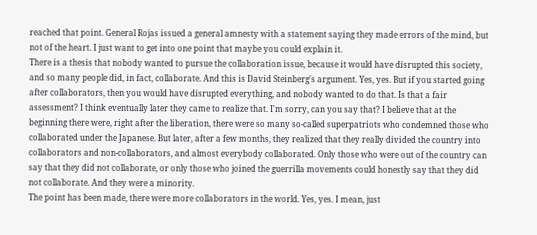reached that point. General Rojas issued a general amnesty with a statement saying they made errors of the mind, but not of the heart. I just want to get into one point that maybe you could explain it.
There is a thesis that nobody wanted to pursue the collaboration issue, because it would have disrupted this society, and so many people did, in fact, collaborate. And this is David Steinberg's argument. Yes, yes. But if you started going after collaborators, then you would have disrupted everything, and nobody wanted to do that. Is that a fair assessment? I think eventually later they came to realize that. I'm sorry, can you say that? I believe that at the beginning there were, right after the liberation, there were so many so-called superpatriots who condemned those who collaborated under the Japanese. But later, after a few months, they realized that they really divided the country into collaborators and non-collaborators, and almost everybody collaborated. Only those who were out of the country can say that they did not collaborate, or only those who joined the guerrilla movements could honestly say that they did not collaborate. And they were a minority.
The point has been made, there were more collaborators in the world. Yes, yes. I mean, just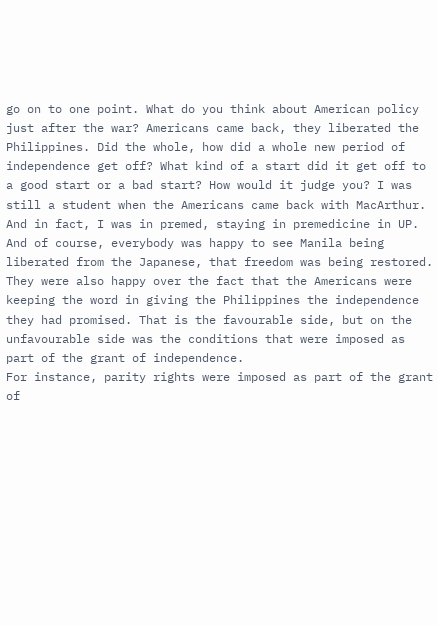go on to one point. What do you think about American policy just after the war? Americans came back, they liberated the Philippines. Did the whole, how did a whole new period of independence get off? What kind of a start did it get off to a good start or a bad start? How would it judge you? I was still a student when the Americans came back with MacArthur. And in fact, I was in premed, staying in premedicine in UP. And of course, everybody was happy to see Manila being liberated from the Japanese, that freedom was being restored. They were also happy over the fact that the Americans were keeping the word in giving the Philippines the independence they had promised. That is the favourable side, but on the unfavourable side was the conditions that were imposed as part of the grant of independence.
For instance, parity rights were imposed as part of the grant of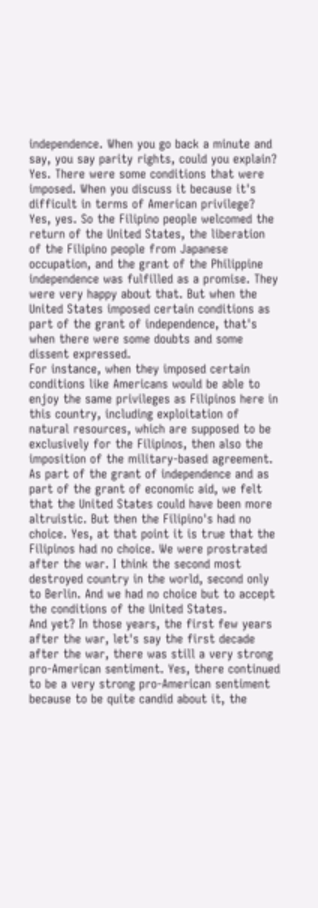independence. When you go back a minute and say, you say parity rights, could you explain? Yes. There were some conditions that were imposed. When you discuss it because it's difficult in terms of American privilege? Yes, yes. So the Filipino people welcomed the return of the United States, the liberation of the Filipino people from Japanese occupation, and the grant of the Philippine independence was fulfilled as a promise. They were very happy about that. But when the United States imposed certain conditions as part of the grant of independence, that's when there were some doubts and some dissent expressed.
For instance, when they imposed certain conditions like Americans would be able to enjoy the same privileges as Filipinos here in this country, including exploitation of natural resources, which are supposed to be exclusively for the Filipinos, then also the imposition of the military-based agreement. As part of the grant of independence and as part of the grant of economic aid, we felt that the United States could have been more altruistic. But then the Filipino's had no choice. Yes, at that point it is true that the Filipinos had no choice. We were prostrated after the war. I think the second most destroyed country in the world, second only to Berlin. And we had no choice but to accept the conditions of the United States.
And yet? In those years, the first few years after the war, let's say the first decade after the war, there was still a very strong pro-American sentiment. Yes, there continued to be a very strong pro-American sentiment because to be quite candid about it, the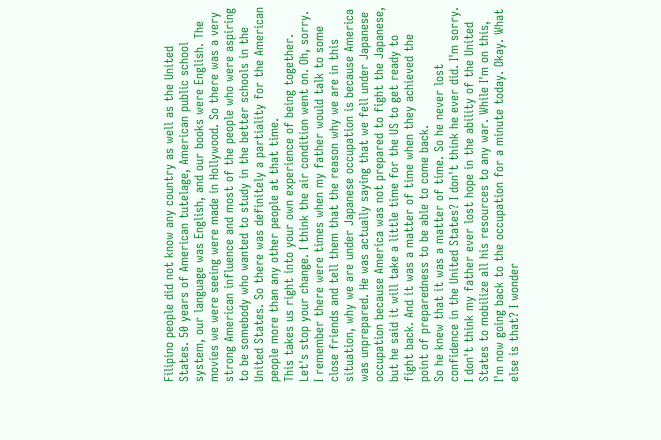Filipino people did not know any country as well as the United States. 50 years of American tutelage, American public school system, our language was English, and our books were English. The movies we were seeing were made in Hollywood. So there was a very strong American influence and most of the people who were aspiring to be somebody who wanted to study in the better schools in the United States. So there was definitely a partiality for the American people more than any other people at that time.
This takes us right into your own experience of being together. Let's stop your change. I think the air condition went on. Oh, sorry. I remember there were times when my father would talk to some close friends and tell them that the reason why we are in this situation, why we are under Japanese occupation is because America was unprepared. He was actually saying that we fell under Japanese occupation because America was not prepared to fight the Japanese, but he said it will take a little time for the US to get ready to fight back. And it was a matter of time when they achieved the point of preparedness to be able to come back.
So he knew that it was a matter of time. So he never lost confidence in the United States? I don't think he ever did. I'm sorry. I don't think my father ever lost hope in the ability of the United States to mobilize all his resources to any war. While I'm on this, I'm now going back to the occupation for a minute today. Okay. What else is that? I wonder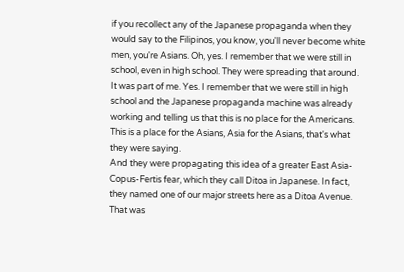if you recollect any of the Japanese propaganda when they would say to the Filipinos, you know, you'll never become white men, you're Asians. Oh, yes. I remember that we were still in school, even in high school. They were spreading that around. It was part of me. Yes. I remember that we were still in high school and the Japanese propaganda machine was already working and telling us that this is no place for the Americans. This is a place for the Asians, Asia for the Asians, that's what they were saying.
And they were propagating this idea of a greater East Asia-Copus-Fertis fear, which they call Ditoa in Japanese. In fact, they named one of our major streets here as a Ditoa Avenue. That was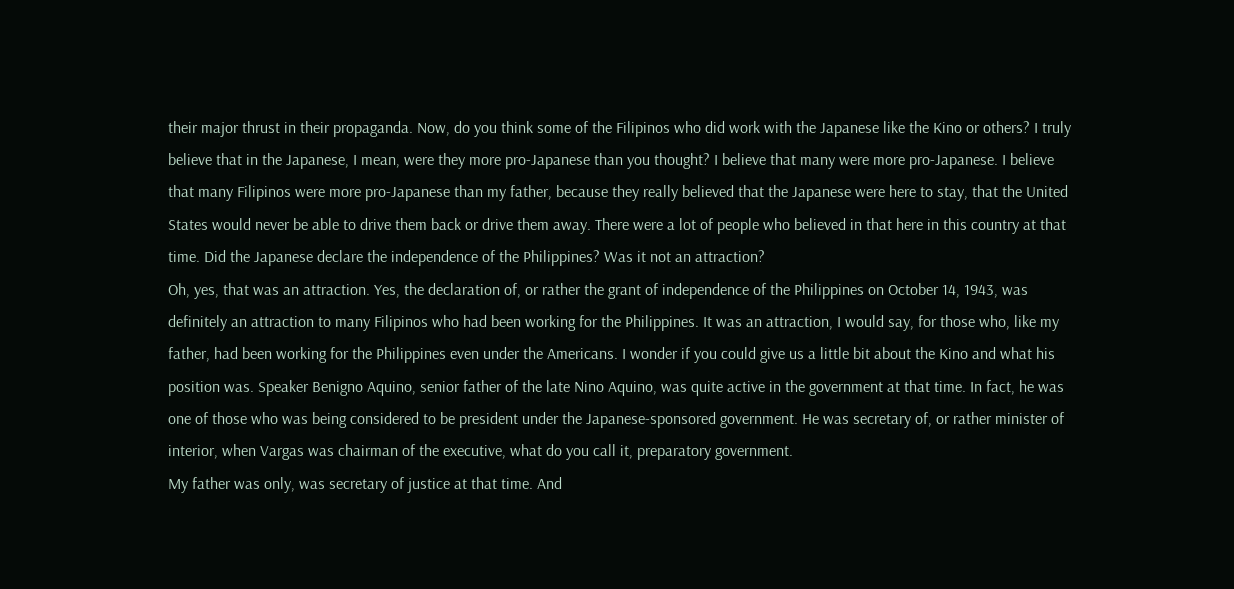their major thrust in their propaganda. Now, do you think some of the Filipinos who did work with the Japanese like the Kino or others? I truly believe that in the Japanese, I mean, were they more pro-Japanese than you thought? I believe that many were more pro-Japanese. I believe that many Filipinos were more pro-Japanese than my father, because they really believed that the Japanese were here to stay, that the United States would never be able to drive them back or drive them away. There were a lot of people who believed in that here in this country at that time. Did the Japanese declare the independence of the Philippines? Was it not an attraction?
Oh, yes, that was an attraction. Yes, the declaration of, or rather the grant of independence of the Philippines on October 14, 1943, was definitely an attraction to many Filipinos who had been working for the Philippines. It was an attraction, I would say, for those who, like my father, had been working for the Philippines even under the Americans. I wonder if you could give us a little bit about the Kino and what his position was. Speaker Benigno Aquino, senior father of the late Nino Aquino, was quite active in the government at that time. In fact, he was one of those who was being considered to be president under the Japanese-sponsored government. He was secretary of, or rather minister of interior, when Vargas was chairman of the executive, what do you call it, preparatory government.
My father was only, was secretary of justice at that time. And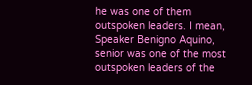he was one of them outspoken leaders. I mean, Speaker Benigno Aquino, senior was one of the most outspoken leaders of the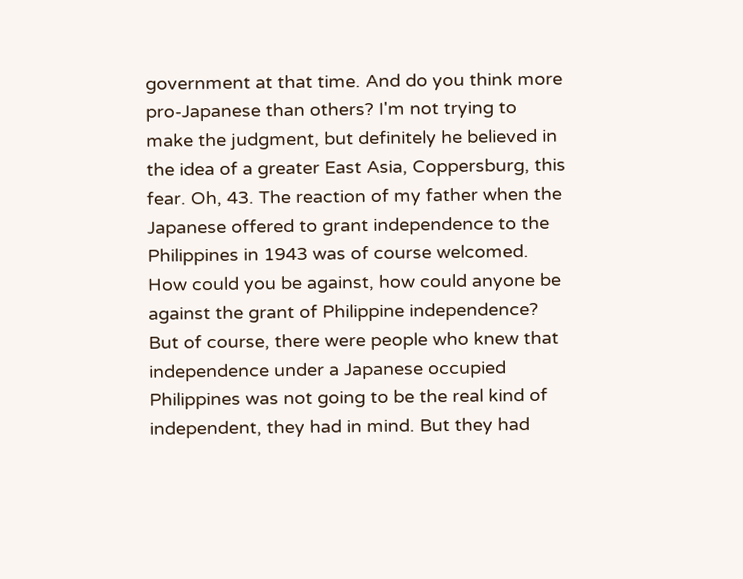government at that time. And do you think more pro-Japanese than others? I'm not trying to make the judgment, but definitely he believed in the idea of a greater East Asia, Coppersburg, this fear. Oh, 43. The reaction of my father when the Japanese offered to grant independence to the Philippines in 1943 was of course welcomed.
How could you be against, how could anyone be against the grant of Philippine independence? But of course, there were people who knew that independence under a Japanese occupied Philippines was not going to be the real kind of independent, they had in mind. But they had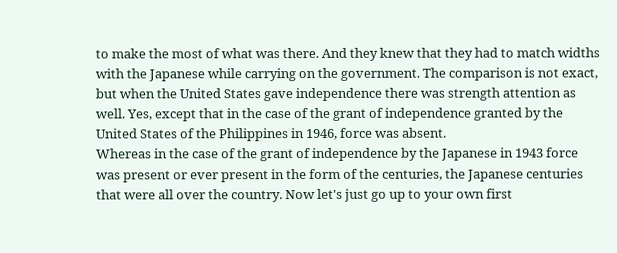to make the most of what was there. And they knew that they had to match widths with the Japanese while carrying on the government. The comparison is not exact, but when the United States gave independence there was strength attention as well. Yes, except that in the case of the grant of independence granted by the United States of the Philippines in 1946, force was absent.
Whereas in the case of the grant of independence by the Japanese in 1943 force was present or ever present in the form of the centuries, the Japanese centuries that were all over the country. Now let's just go up to your own first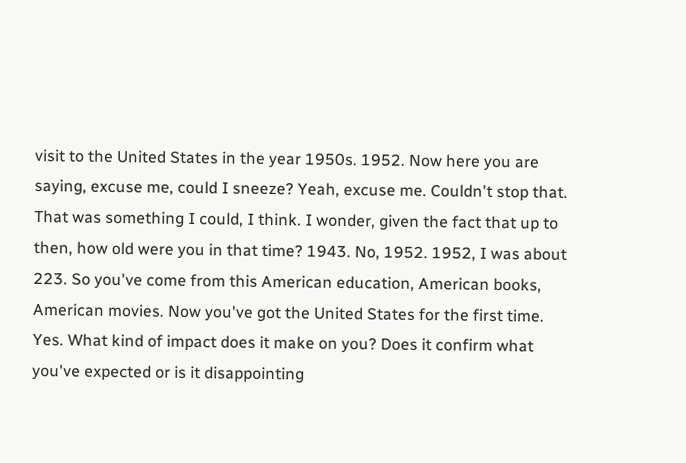visit to the United States in the year 1950s. 1952. Now here you are saying, excuse me, could I sneeze? Yeah, excuse me. Couldn't stop that. That was something I could, I think. I wonder, given the fact that up to then, how old were you in that time? 1943. No, 1952. 1952, I was about 223. So you've come from this American education, American books, American movies. Now you've got the United States for the first time.
Yes. What kind of impact does it make on you? Does it confirm what you've expected or is it disappointing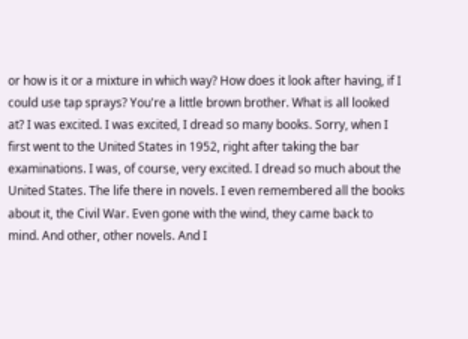or how is it or a mixture in which way? How does it look after having, if I could use tap sprays? You're a little brown brother. What is all looked at? I was excited. I was excited, I dread so many books. Sorry, when I first went to the United States in 1952, right after taking the bar examinations. I was, of course, very excited. I dread so much about the United States. The life there in novels. I even remembered all the books about it, the Civil War. Even gone with the wind, they came back to mind. And other, other novels. And I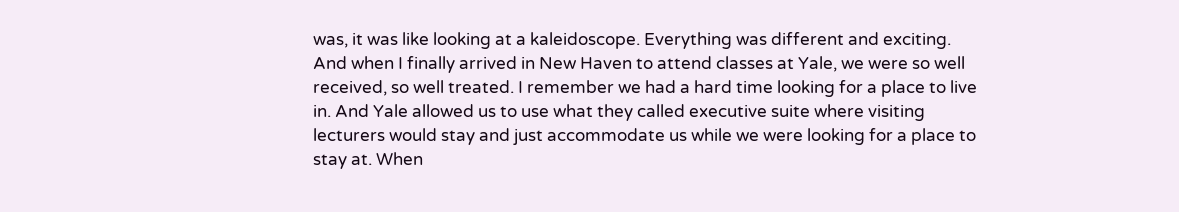was, it was like looking at a kaleidoscope. Everything was different and exciting.
And when I finally arrived in New Haven to attend classes at Yale, we were so well received, so well treated. I remember we had a hard time looking for a place to live in. And Yale allowed us to use what they called executive suite where visiting lecturers would stay and just accommodate us while we were looking for a place to stay at. When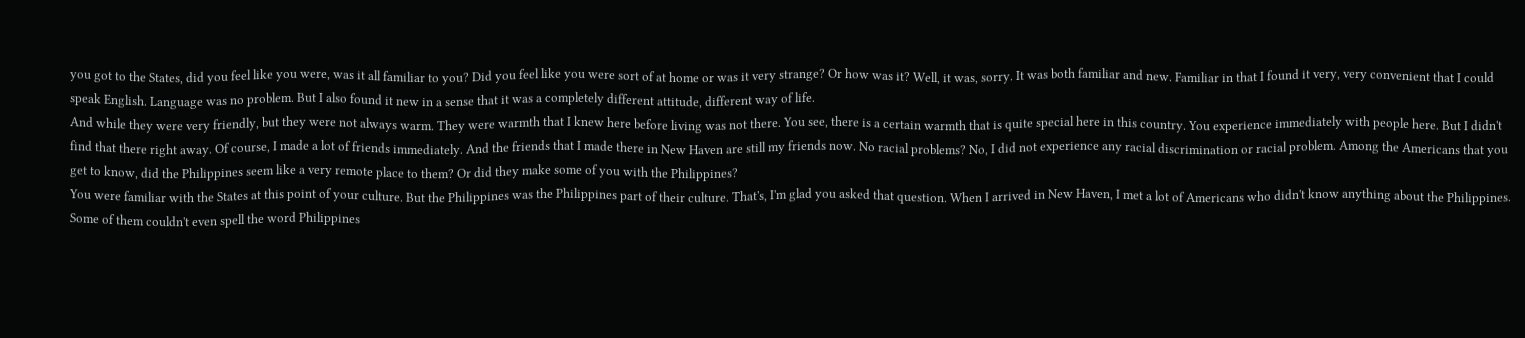you got to the States, did you feel like you were, was it all familiar to you? Did you feel like you were sort of at home or was it very strange? Or how was it? Well, it was, sorry. It was both familiar and new. Familiar in that I found it very, very convenient that I could speak English. Language was no problem. But I also found it new in a sense that it was a completely different attitude, different way of life.
And while they were very friendly, but they were not always warm. They were warmth that I knew here before living was not there. You see, there is a certain warmth that is quite special here in this country. You experience immediately with people here. But I didn't find that there right away. Of course, I made a lot of friends immediately. And the friends that I made there in New Haven are still my friends now. No racial problems? No, I did not experience any racial discrimination or racial problem. Among the Americans that you get to know, did the Philippines seem like a very remote place to them? Or did they make some of you with the Philippines?
You were familiar with the States at this point of your culture. But the Philippines was the Philippines part of their culture. That's, I'm glad you asked that question. When I arrived in New Haven, I met a lot of Americans who didn't know anything about the Philippines. Some of them couldn't even spell the word Philippines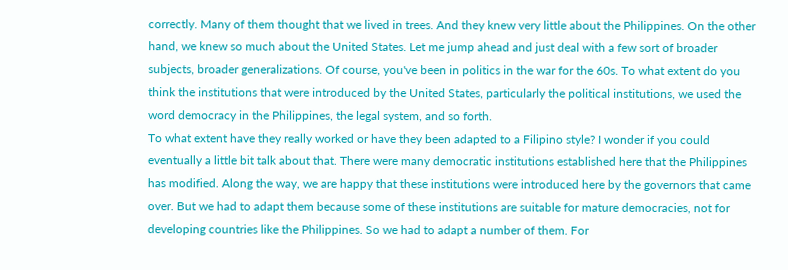correctly. Many of them thought that we lived in trees. And they knew very little about the Philippines. On the other hand, we knew so much about the United States. Let me jump ahead and just deal with a few sort of broader subjects, broader generalizations. Of course, you've been in politics in the war for the 60s. To what extent do you think the institutions that were introduced by the United States, particularly the political institutions, we used the word democracy in the Philippines, the legal system, and so forth.
To what extent have they really worked or have they been adapted to a Filipino style? I wonder if you could eventually a little bit talk about that. There were many democratic institutions established here that the Philippines has modified. Along the way, we are happy that these institutions were introduced here by the governors that came over. But we had to adapt them because some of these institutions are suitable for mature democracies, not for developing countries like the Philippines. So we had to adapt a number of them. For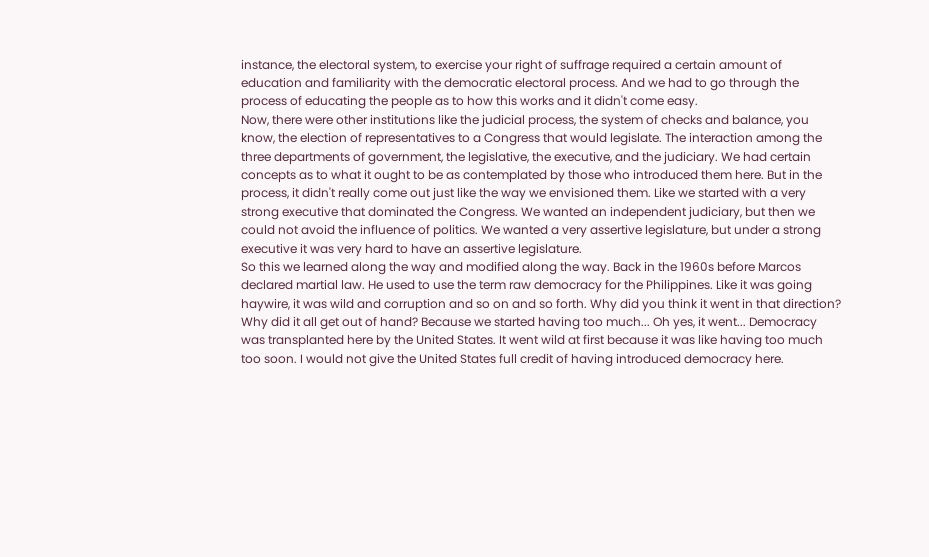instance, the electoral system, to exercise your right of suffrage required a certain amount of education and familiarity with the democratic electoral process. And we had to go through the process of educating the people as to how this works and it didn't come easy.
Now, there were other institutions like the judicial process, the system of checks and balance, you know, the election of representatives to a Congress that would legislate. The interaction among the three departments of government, the legislative, the executive, and the judiciary. We had certain concepts as to what it ought to be as contemplated by those who introduced them here. But in the process, it didn't really come out just like the way we envisioned them. Like we started with a very strong executive that dominated the Congress. We wanted an independent judiciary, but then we could not avoid the influence of politics. We wanted a very assertive legislature, but under a strong executive it was very hard to have an assertive legislature.
So this we learned along the way and modified along the way. Back in the 1960s before Marcos declared martial law. He used to use the term raw democracy for the Philippines. Like it was going haywire, it was wild and corruption and so on and so forth. Why did you think it went in that direction? Why did it all get out of hand? Because we started having too much... Oh yes, it went... Democracy was transplanted here by the United States. It went wild at first because it was like having too much too soon. I would not give the United States full credit of having introduced democracy here.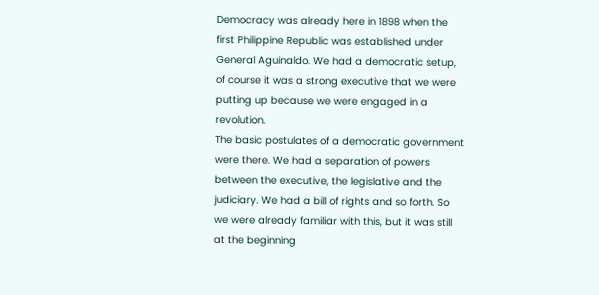Democracy was already here in 1898 when the first Philippine Republic was established under General Aguinaldo. We had a democratic setup, of course it was a strong executive that we were putting up because we were engaged in a revolution.
The basic postulates of a democratic government were there. We had a separation of powers between the executive, the legislative and the judiciary. We had a bill of rights and so forth. So we were already familiar with this, but it was still at the beginning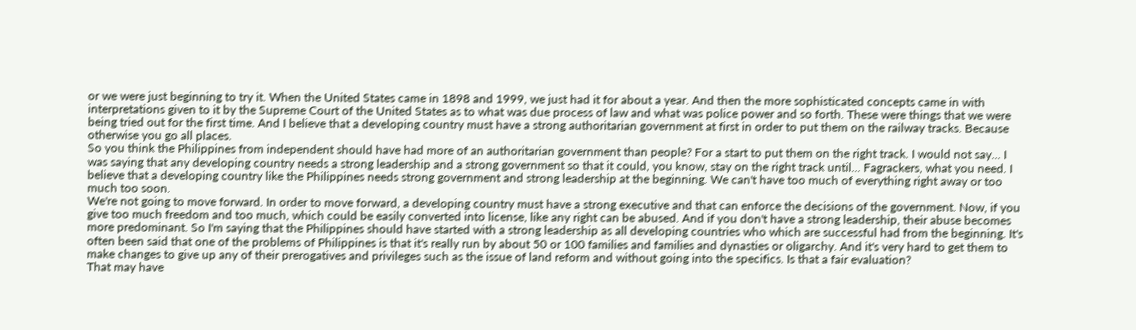or we were just beginning to try it. When the United States came in 1898 and 1999, we just had it for about a year. And then the more sophisticated concepts came in with interpretations given to it by the Supreme Court of the United States as to what was due process of law and what was police power and so forth. These were things that we were being tried out for the first time. And I believe that a developing country must have a strong authoritarian government at first in order to put them on the railway tracks. Because otherwise you go all places.
So you think the Philippines from independent should have had more of an authoritarian government than people? For a start to put them on the right track. I would not say... I was saying that any developing country needs a strong leadership and a strong government so that it could, you know, stay on the right track until... Fagrackers, what you need. I believe that a developing country like the Philippines needs strong government and strong leadership at the beginning. We can't have too much of everything right away or too much too soon.
We're not going to move forward. In order to move forward, a developing country must have a strong executive and that can enforce the decisions of the government. Now, if you give too much freedom and too much, which could be easily converted into license, like any right can be abused. And if you don't have a strong leadership, their abuse becomes more predominant. So I'm saying that the Philippines should have started with a strong leadership as all developing countries who which are successful had from the beginning. It's often been said that one of the problems of Philippines is that it's really run by about 50 or 100 families and families and dynasties or oligarchy. And it's very hard to get them to make changes to give up any of their prerogatives and privileges such as the issue of land reform and without going into the specifics. Is that a fair evaluation?
That may have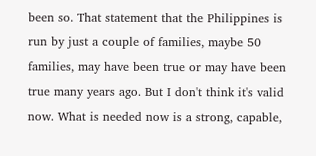been so. That statement that the Philippines is run by just a couple of families, maybe 50 families, may have been true or may have been true many years ago. But I don't think it's valid now. What is needed now is a strong, capable,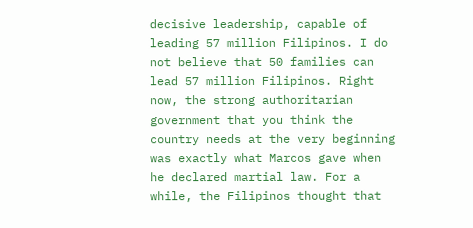decisive leadership, capable of leading 57 million Filipinos. I do not believe that 50 families can lead 57 million Filipinos. Right now, the strong authoritarian government that you think the country needs at the very beginning was exactly what Marcos gave when he declared martial law. For a while, the Filipinos thought that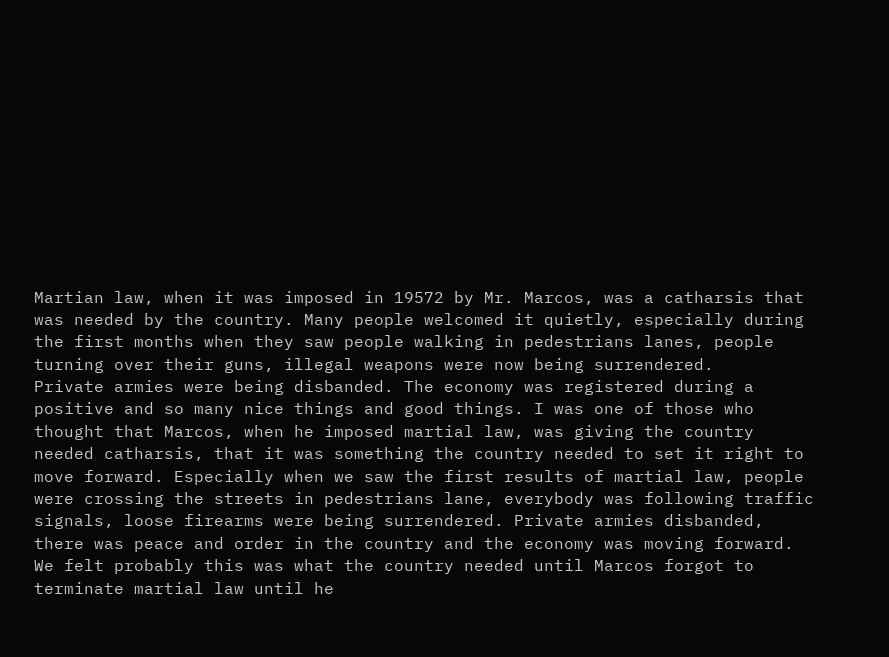Martian law, when it was imposed in 19572 by Mr. Marcos, was a catharsis that was needed by the country. Many people welcomed it quietly, especially during the first months when they saw people walking in pedestrians lanes, people turning over their guns, illegal weapons were now being surrendered.
Private armies were being disbanded. The economy was registered during a positive and so many nice things and good things. I was one of those who thought that Marcos, when he imposed martial law, was giving the country needed catharsis, that it was something the country needed to set it right to move forward. Especially when we saw the first results of martial law, people were crossing the streets in pedestrians lane, everybody was following traffic signals, loose firearms were being surrendered. Private armies disbanded, there was peace and order in the country and the economy was moving forward. We felt probably this was what the country needed until Marcos forgot to terminate martial law until he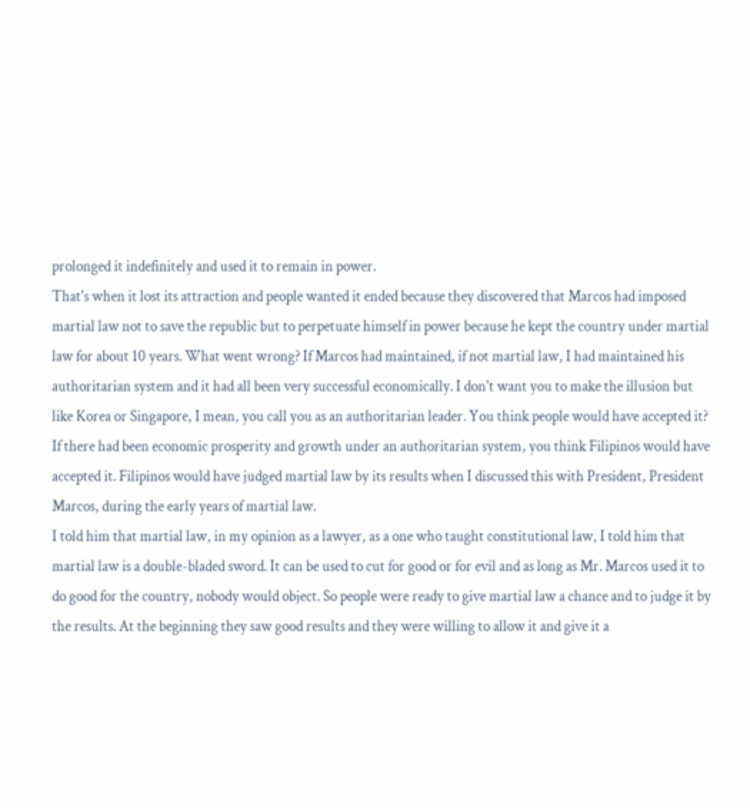prolonged it indefinitely and used it to remain in power.
That's when it lost its attraction and people wanted it ended because they discovered that Marcos had imposed martial law not to save the republic but to perpetuate himself in power because he kept the country under martial law for about 10 years. What went wrong? If Marcos had maintained, if not martial law, I had maintained his authoritarian system and it had all been very successful economically. I don't want you to make the illusion but like Korea or Singapore, I mean, you call you as an authoritarian leader. You think people would have accepted it? If there had been economic prosperity and growth under an authoritarian system, you think Filipinos would have accepted it. Filipinos would have judged martial law by its results when I discussed this with President, President Marcos, during the early years of martial law.
I told him that martial law, in my opinion as a lawyer, as a one who taught constitutional law, I told him that martial law is a double-bladed sword. It can be used to cut for good or for evil and as long as Mr. Marcos used it to do good for the country, nobody would object. So people were ready to give martial law a chance and to judge it by the results. At the beginning they saw good results and they were willing to allow it and give it a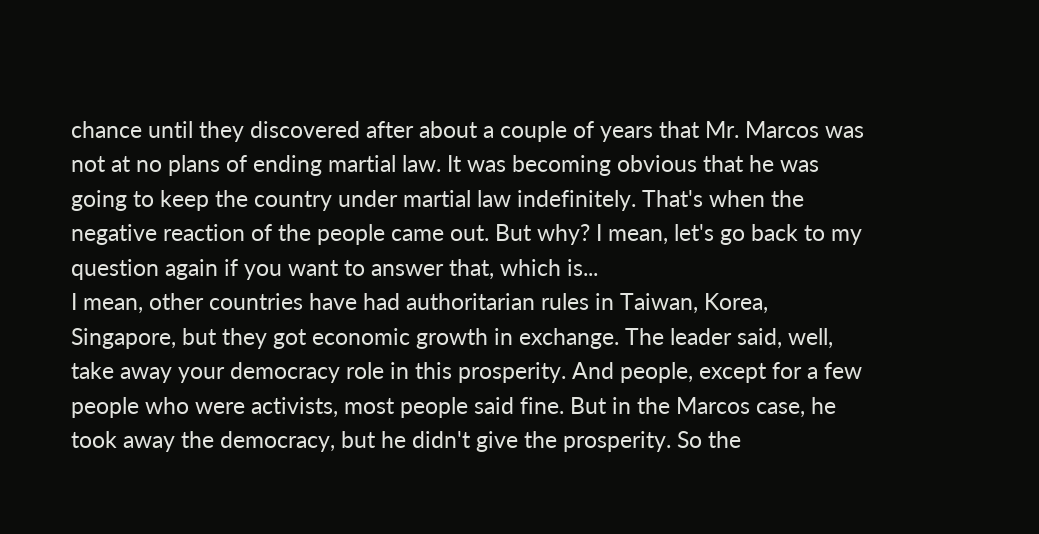chance until they discovered after about a couple of years that Mr. Marcos was not at no plans of ending martial law. It was becoming obvious that he was going to keep the country under martial law indefinitely. That's when the negative reaction of the people came out. But why? I mean, let's go back to my question again if you want to answer that, which is...
I mean, other countries have had authoritarian rules in Taiwan, Korea, Singapore, but they got economic growth in exchange. The leader said, well, take away your democracy role in this prosperity. And people, except for a few people who were activists, most people said fine. But in the Marcos case, he took away the democracy, but he didn't give the prosperity. So the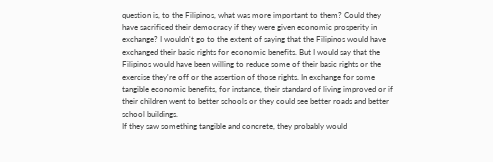question is, to the Filipinos, what was more important to them? Could they have sacrificed their democracy if they were given economic prosperity in exchange? I wouldn't go to the extent of saying that the Filipinos would have exchanged their basic rights for economic benefits. But I would say that the Filipinos would have been willing to reduce some of their basic rights or the exercise they're off or the assertion of those rights. In exchange for some tangible economic benefits, for instance, their standard of living improved or if their children went to better schools or they could see better roads and better school buildings.
If they saw something tangible and concrete, they probably would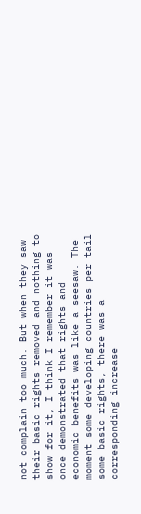not complain too much. But when they saw their basic rights removed and nothing to show for it, I think I remember it was once demonstrated that rights and economic benefits was like a seesaw. The moment some developing countries per tail some basic rights, there was a corresponding increase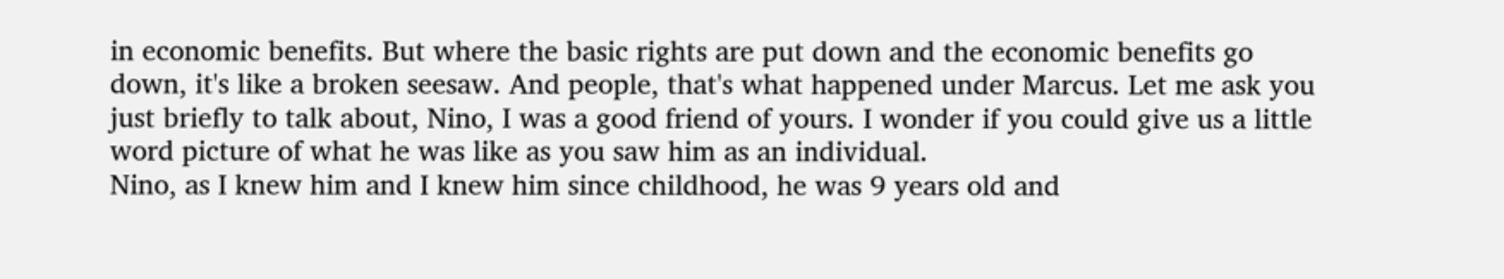in economic benefits. But where the basic rights are put down and the economic benefits go down, it's like a broken seesaw. And people, that's what happened under Marcus. Let me ask you just briefly to talk about, Nino, I was a good friend of yours. I wonder if you could give us a little word picture of what he was like as you saw him as an individual.
Nino, as I knew him and I knew him since childhood, he was 9 years old and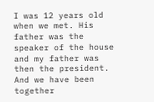I was 12 years old when we met. His father was the speaker of the house and my father was then the president. And we have been together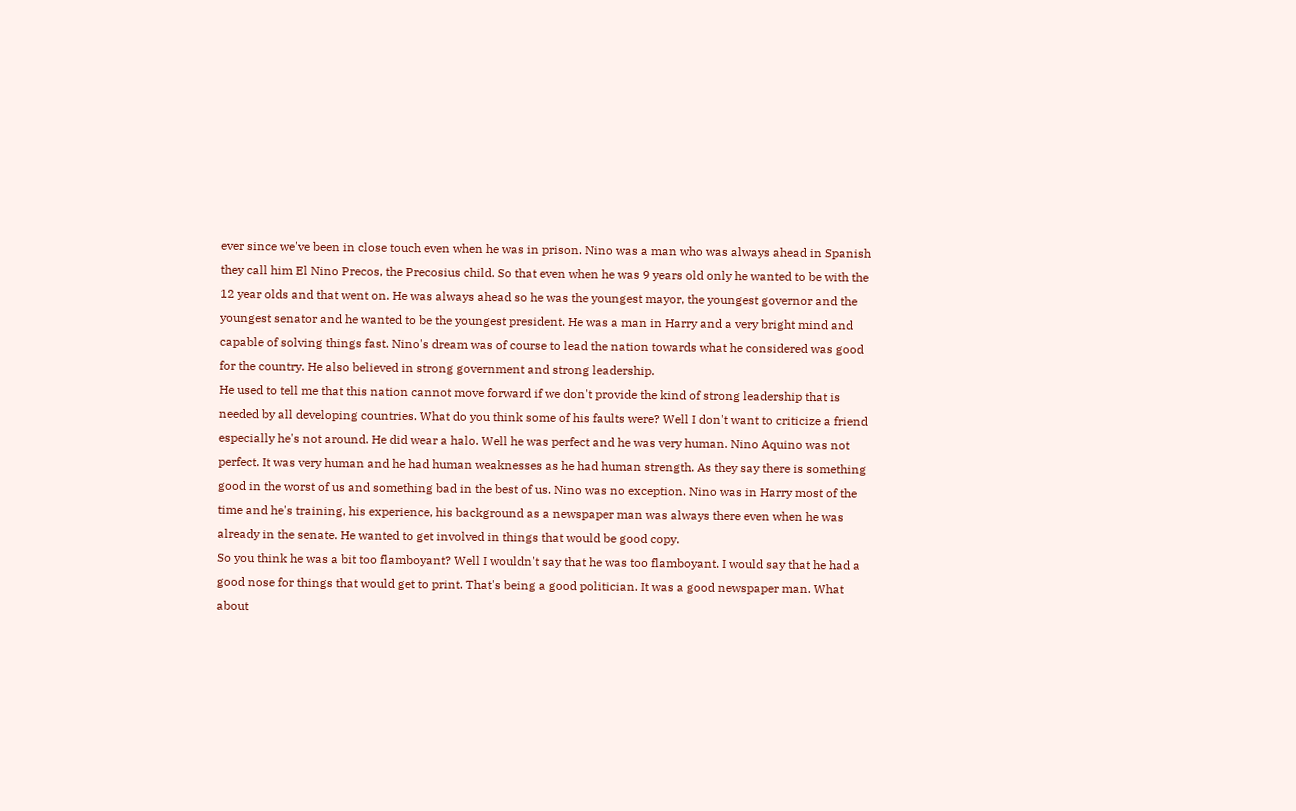ever since we've been in close touch even when he was in prison. Nino was a man who was always ahead in Spanish they call him El Nino Precos, the Precosius child. So that even when he was 9 years old only he wanted to be with the 12 year olds and that went on. He was always ahead so he was the youngest mayor, the youngest governor and the youngest senator and he wanted to be the youngest president. He was a man in Harry and a very bright mind and capable of solving things fast. Nino's dream was of course to lead the nation towards what he considered was good for the country. He also believed in strong government and strong leadership.
He used to tell me that this nation cannot move forward if we don't provide the kind of strong leadership that is needed by all developing countries. What do you think some of his faults were? Well I don't want to criticize a friend especially he's not around. He did wear a halo. Well he was perfect and he was very human. Nino Aquino was not perfect. It was very human and he had human weaknesses as he had human strength. As they say there is something good in the worst of us and something bad in the best of us. Nino was no exception. Nino was in Harry most of the time and he's training, his experience, his background as a newspaper man was always there even when he was already in the senate. He wanted to get involved in things that would be good copy.
So you think he was a bit too flamboyant? Well I wouldn't say that he was too flamboyant. I would say that he had a good nose for things that would get to print. That's being a good politician. It was a good newspaper man. What about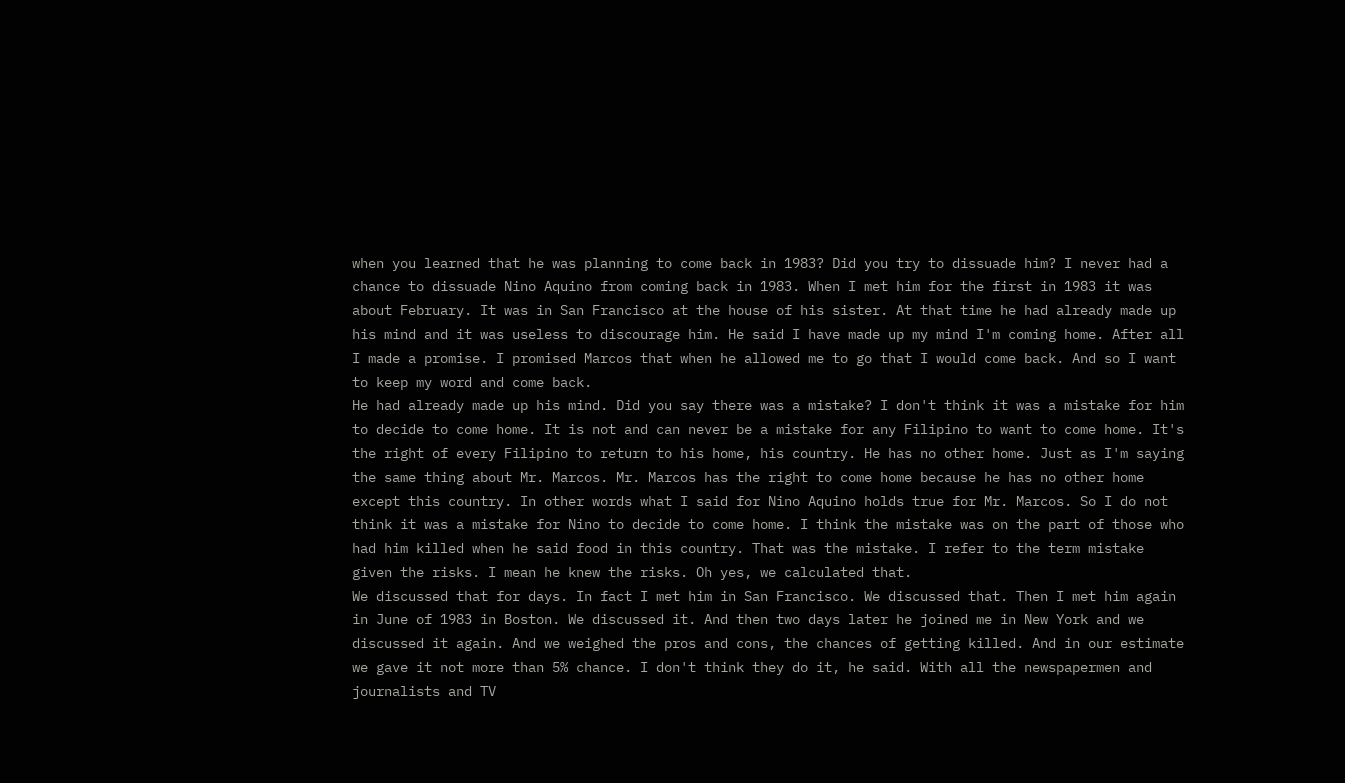when you learned that he was planning to come back in 1983? Did you try to dissuade him? I never had a chance to dissuade Nino Aquino from coming back in 1983. When I met him for the first in 1983 it was about February. It was in San Francisco at the house of his sister. At that time he had already made up his mind and it was useless to discourage him. He said I have made up my mind I'm coming home. After all I made a promise. I promised Marcos that when he allowed me to go that I would come back. And so I want to keep my word and come back.
He had already made up his mind. Did you say there was a mistake? I don't think it was a mistake for him to decide to come home. It is not and can never be a mistake for any Filipino to want to come home. It's the right of every Filipino to return to his home, his country. He has no other home. Just as I'm saying the same thing about Mr. Marcos. Mr. Marcos has the right to come home because he has no other home except this country. In other words what I said for Nino Aquino holds true for Mr. Marcos. So I do not think it was a mistake for Nino to decide to come home. I think the mistake was on the part of those who had him killed when he said food in this country. That was the mistake. I refer to the term mistake given the risks. I mean he knew the risks. Oh yes, we calculated that.
We discussed that for days. In fact I met him in San Francisco. We discussed that. Then I met him again in June of 1983 in Boston. We discussed it. And then two days later he joined me in New York and we discussed it again. And we weighed the pros and cons, the chances of getting killed. And in our estimate we gave it not more than 5% chance. I don't think they do it, he said. With all the newspapermen and journalists and TV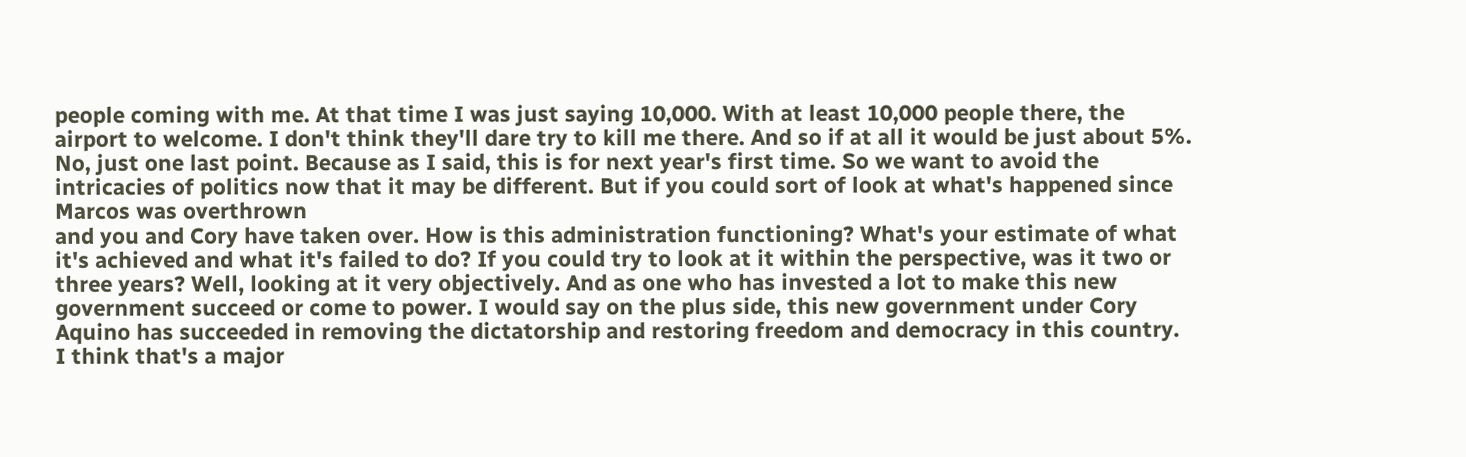people coming with me. At that time I was just saying 10,000. With at least 10,000 people there, the airport to welcome. I don't think they'll dare try to kill me there. And so if at all it would be just about 5%. No, just one last point. Because as I said, this is for next year's first time. So we want to avoid the intricacies of politics now that it may be different. But if you could sort of look at what's happened since Marcos was overthrown
and you and Cory have taken over. How is this administration functioning? What's your estimate of what it's achieved and what it's failed to do? If you could try to look at it within the perspective, was it two or three years? Well, looking at it very objectively. And as one who has invested a lot to make this new government succeed or come to power. I would say on the plus side, this new government under Cory Aquino has succeeded in removing the dictatorship and restoring freedom and democracy in this country. I think that's a major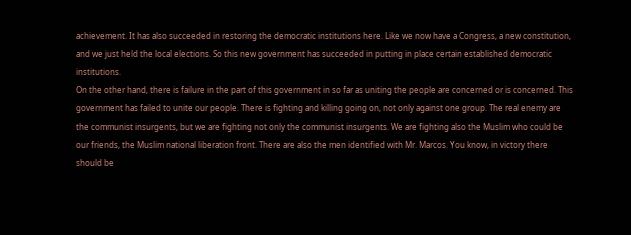achievement. It has also succeeded in restoring the democratic institutions here. Like we now have a Congress, a new constitution, and we just held the local elections. So this new government has succeeded in putting in place certain established democratic institutions.
On the other hand, there is failure in the part of this government in so far as uniting the people are concerned or is concerned. This government has failed to unite our people. There is fighting and killing going on, not only against one group. The real enemy are the communist insurgents, but we are fighting not only the communist insurgents. We are fighting also the Muslim who could be our friends, the Muslim national liberation front. There are also the men identified with Mr. Marcos. You know, in victory there should be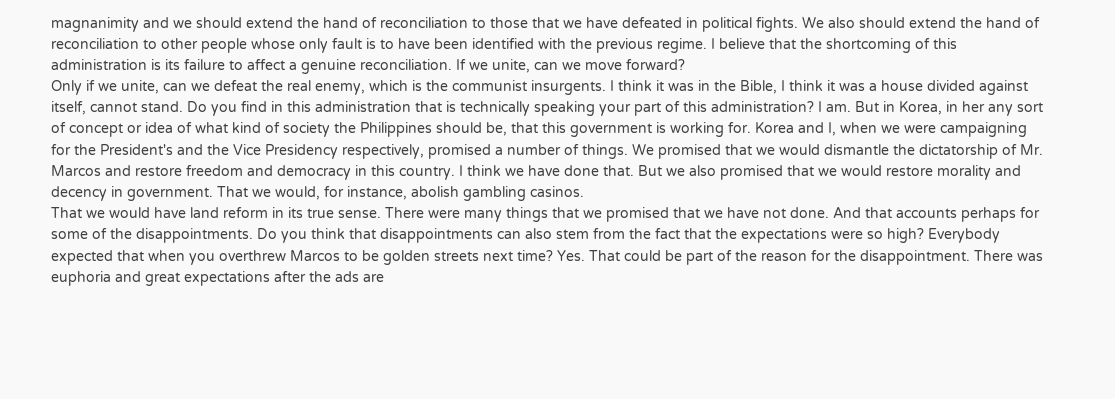magnanimity and we should extend the hand of reconciliation to those that we have defeated in political fights. We also should extend the hand of reconciliation to other people whose only fault is to have been identified with the previous regime. I believe that the shortcoming of this administration is its failure to affect a genuine reconciliation. If we unite, can we move forward?
Only if we unite, can we defeat the real enemy, which is the communist insurgents. I think it was in the Bible, I think it was a house divided against itself, cannot stand. Do you find in this administration that is technically speaking your part of this administration? I am. But in Korea, in her any sort of concept or idea of what kind of society the Philippines should be, that this government is working for. Korea and I, when we were campaigning for the President's and the Vice Presidency respectively, promised a number of things. We promised that we would dismantle the dictatorship of Mr. Marcos and restore freedom and democracy in this country. I think we have done that. But we also promised that we would restore morality and decency in government. That we would, for instance, abolish gambling casinos.
That we would have land reform in its true sense. There were many things that we promised that we have not done. And that accounts perhaps for some of the disappointments. Do you think that disappointments can also stem from the fact that the expectations were so high? Everybody expected that when you overthrew Marcos to be golden streets next time? Yes. That could be part of the reason for the disappointment. There was euphoria and great expectations after the ads are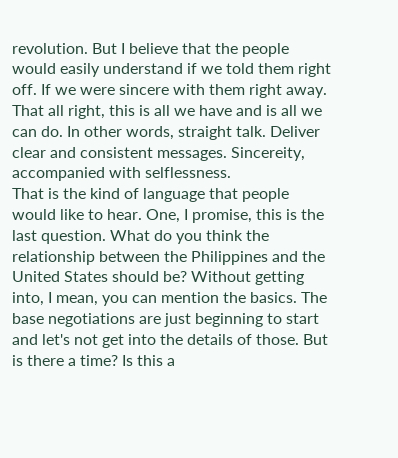revolution. But I believe that the people would easily understand if we told them right off. If we were sincere with them right away. That all right, this is all we have and is all we can do. In other words, straight talk. Deliver clear and consistent messages. Sincereity, accompanied with selflessness.
That is the kind of language that people would like to hear. One, I promise, this is the last question. What do you think the relationship between the Philippines and the United States should be? Without getting into, I mean, you can mention the basics. The base negotiations are just beginning to start and let's not get into the details of those. But is there a time? Is this a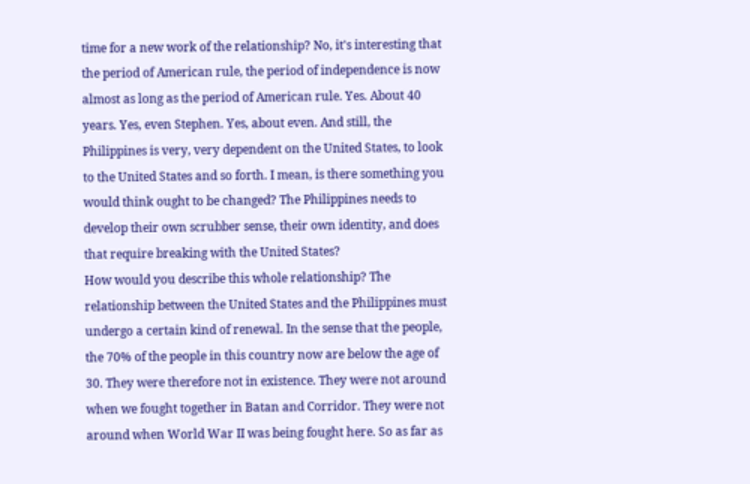time for a new work of the relationship? No, it's interesting that the period of American rule, the period of independence is now almost as long as the period of American rule. Yes. About 40 years. Yes, even Stephen. Yes, about even. And still, the Philippines is very, very dependent on the United States, to look to the United States and so forth. I mean, is there something you would think ought to be changed? The Philippines needs to develop their own scrubber sense, their own identity, and does that require breaking with the United States?
How would you describe this whole relationship? The relationship between the United States and the Philippines must undergo a certain kind of renewal. In the sense that the people, the 70% of the people in this country now are below the age of 30. They were therefore not in existence. They were not around when we fought together in Batan and Corridor. They were not around when World War II was being fought here. So as far as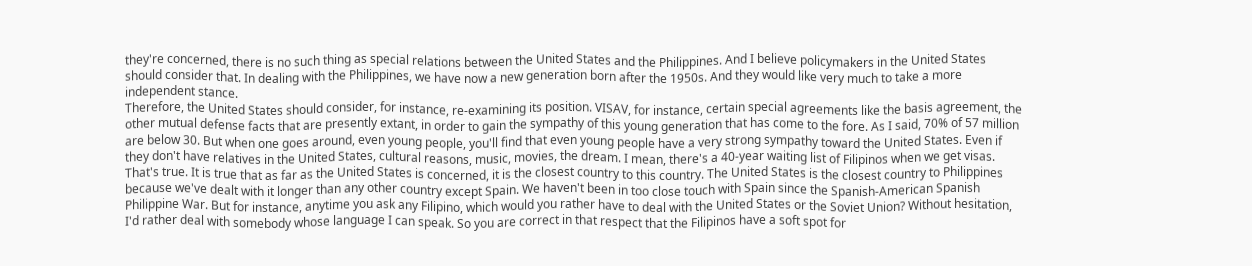they're concerned, there is no such thing as special relations between the United States and the Philippines. And I believe policymakers in the United States should consider that. In dealing with the Philippines, we have now a new generation born after the 1950s. And they would like very much to take a more independent stance.
Therefore, the United States should consider, for instance, re-examining its position. VISAV, for instance, certain special agreements like the basis agreement, the other mutual defense facts that are presently extant, in order to gain the sympathy of this young generation that has come to the fore. As I said, 70% of 57 million are below 30. But when one goes around, even young people, you'll find that even young people have a very strong sympathy toward the United States. Even if they don't have relatives in the United States, cultural reasons, music, movies, the dream. I mean, there's a 40-year waiting list of Filipinos when we get visas.
That's true. It is true that as far as the United States is concerned, it is the closest country to this country. The United States is the closest country to Philippines because we've dealt with it longer than any other country except Spain. We haven't been in too close touch with Spain since the Spanish-American Spanish Philippine War. But for instance, anytime you ask any Filipino, which would you rather have to deal with the United States or the Soviet Union? Without hesitation, I'd rather deal with somebody whose language I can speak. So you are correct in that respect that the Filipinos have a soft spot for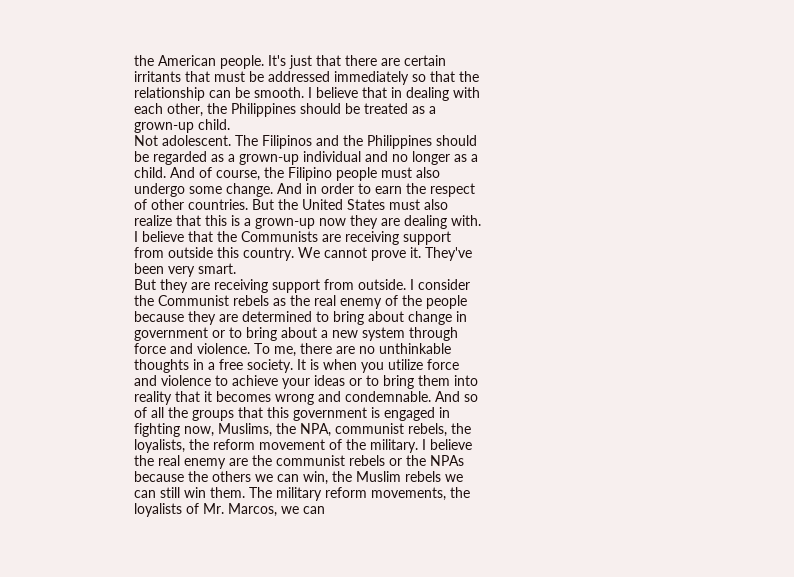the American people. It's just that there are certain irritants that must be addressed immediately so that the relationship can be smooth. I believe that in dealing with each other, the Philippines should be treated as a grown-up child.
Not adolescent. The Filipinos and the Philippines should be regarded as a grown-up individual and no longer as a child. And of course, the Filipino people must also undergo some change. And in order to earn the respect of other countries. But the United States must also realize that this is a grown-up now they are dealing with. I believe that the Communists are receiving support from outside this country. We cannot prove it. They've been very smart.
But they are receiving support from outside. I consider the Communist rebels as the real enemy of the people because they are determined to bring about change in government or to bring about a new system through force and violence. To me, there are no unthinkable thoughts in a free society. It is when you utilize force and violence to achieve your ideas or to bring them into reality that it becomes wrong and condemnable. And so of all the groups that this government is engaged in fighting now, Muslims, the NPA, communist rebels, the loyalists, the reform movement of the military. I believe the real enemy are the communist rebels or the NPAs because the others we can win, the Muslim rebels we can still win them. The military reform movements, the loyalists of Mr. Marcos, we can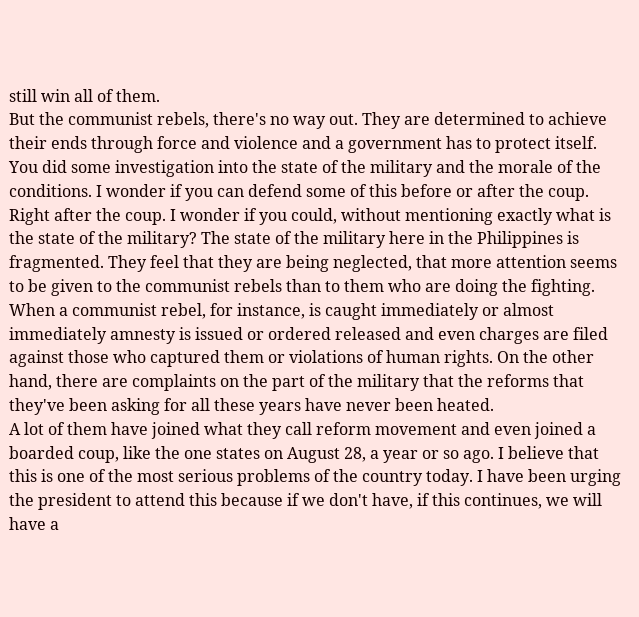still win all of them.
But the communist rebels, there's no way out. They are determined to achieve their ends through force and violence and a government has to protect itself. You did some investigation into the state of the military and the morale of the conditions. I wonder if you can defend some of this before or after the coup. Right after the coup. I wonder if you could, without mentioning exactly what is the state of the military? The state of the military here in the Philippines is fragmented. They feel that they are being neglected, that more attention seems to be given to the communist rebels than to them who are doing the fighting. When a communist rebel, for instance, is caught immediately or almost immediately amnesty is issued or ordered released and even charges are filed against those who captured them or violations of human rights. On the other hand, there are complaints on the part of the military that the reforms that they've been asking for all these years have never been heated.
A lot of them have joined what they call reform movement and even joined a boarded coup, like the one states on August 28, a year or so ago. I believe that this is one of the most serious problems of the country today. I have been urging the president to attend this because if we don't have, if this continues, we will have a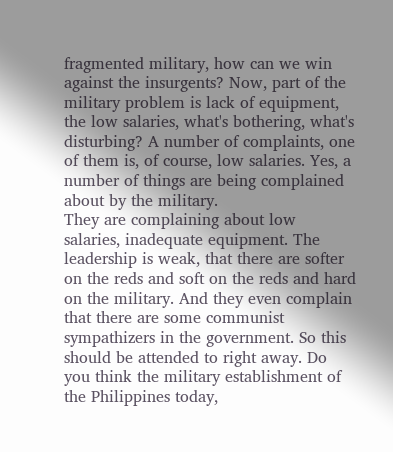fragmented military, how can we win against the insurgents? Now, part of the military problem is lack of equipment, the low salaries, what's bothering, what's disturbing? A number of complaints, one of them is, of course, low salaries. Yes, a number of things are being complained about by the military.
They are complaining about low salaries, inadequate equipment. The leadership is weak, that there are softer on the reds and soft on the reds and hard on the military. And they even complain that there are some communist sympathizers in the government. So this should be attended to right away. Do you think the military establishment of the Philippines today,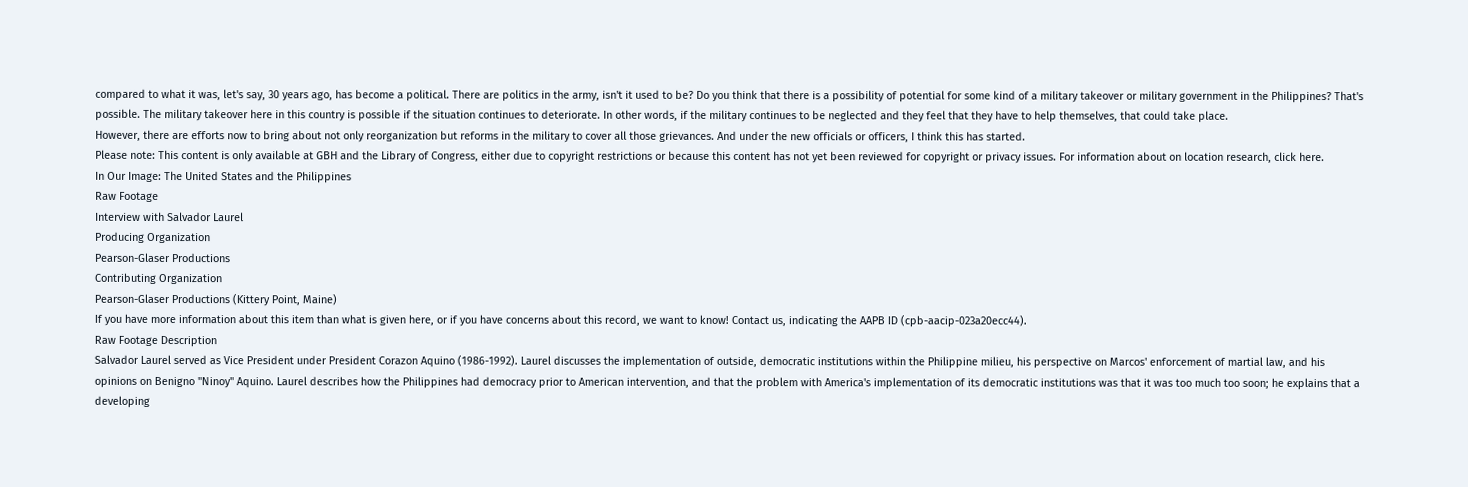compared to what it was, let's say, 30 years ago, has become a political. There are politics in the army, isn't it used to be? Do you think that there is a possibility of potential for some kind of a military takeover or military government in the Philippines? That's possible. The military takeover here in this country is possible if the situation continues to deteriorate. In other words, if the military continues to be neglected and they feel that they have to help themselves, that could take place.
However, there are efforts now to bring about not only reorganization but reforms in the military to cover all those grievances. And under the new officials or officers, I think this has started.
Please note: This content is only available at GBH and the Library of Congress, either due to copyright restrictions or because this content has not yet been reviewed for copyright or privacy issues. For information about on location research, click here.
In Our Image: The United States and the Philippines
Raw Footage
Interview with Salvador Laurel
Producing Organization
Pearson-Glaser Productions
Contributing Organization
Pearson-Glaser Productions (Kittery Point, Maine)
If you have more information about this item than what is given here, or if you have concerns about this record, we want to know! Contact us, indicating the AAPB ID (cpb-aacip-023a20ecc44).
Raw Footage Description
Salvador Laurel served as Vice President under President Corazon Aquino (1986-1992). Laurel discusses the implementation of outside, democratic institutions within the Philippine milieu, his perspective on Marcos' enforcement of martial law, and his opinions on Benigno "Ninoy" Aquino. Laurel describes how the Philippines had democracy prior to American intervention, and that the problem with America's implementation of its democratic institutions was that it was too much too soon; he explains that a developing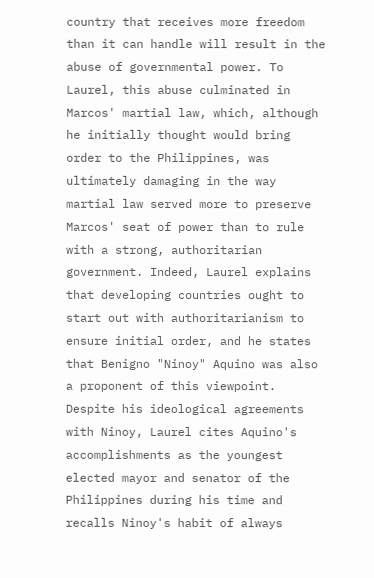country that receives more freedom than it can handle will result in the abuse of governmental power. To Laurel, this abuse culminated in Marcos' martial law, which, although he initially thought would bring order to the Philippines, was ultimately damaging in the way martial law served more to preserve Marcos' seat of power than to rule with a strong, authoritarian government. Indeed, Laurel explains that developing countries ought to start out with authoritarianism to ensure initial order, and he states that Benigno "Ninoy" Aquino was also a proponent of this viewpoint. Despite his ideological agreements with Ninoy, Laurel cites Aquino's accomplishments as the youngest elected mayor and senator of the Philippines during his time and recalls Ninoy's habit of always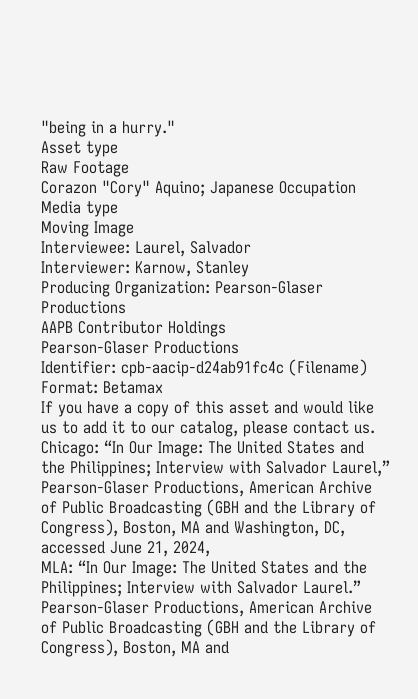"being in a hurry."
Asset type
Raw Footage
Corazon "Cory" Aquino; Japanese Occupation
Media type
Moving Image
Interviewee: Laurel, Salvador
Interviewer: Karnow, Stanley
Producing Organization: Pearson-Glaser Productions
AAPB Contributor Holdings
Pearson-Glaser Productions
Identifier: cpb-aacip-d24ab91fc4c (Filename)
Format: Betamax
If you have a copy of this asset and would like us to add it to our catalog, please contact us.
Chicago: “In Our Image: The United States and the Philippines; Interview with Salvador Laurel,” Pearson-Glaser Productions, American Archive of Public Broadcasting (GBH and the Library of Congress), Boston, MA and Washington, DC, accessed June 21, 2024,
MLA: “In Our Image: The United States and the Philippines; Interview with Salvador Laurel.” Pearson-Glaser Productions, American Archive of Public Broadcasting (GBH and the Library of Congress), Boston, MA and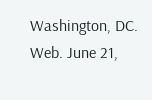Washington, DC. Web. June 21,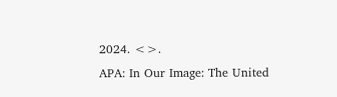2024. <>.
APA: In Our Image: The United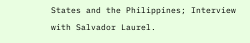States and the Philippines; Interview with Salvador Laurel.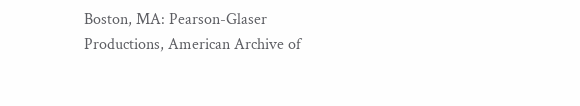Boston, MA: Pearson-Glaser Productions, American Archive of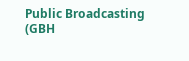Public Broadcasting (GBH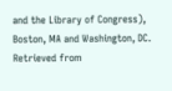and the Library of Congress), Boston, MA and Washington, DC. Retrieved from